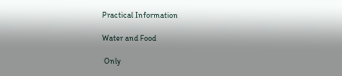Practical Information

Water and Food

 Only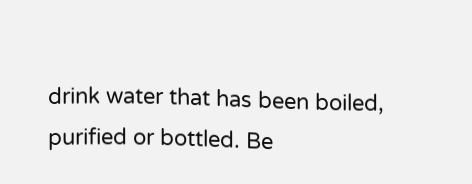drink water that has been boiled, purified or bottled. Be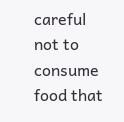careful not to consume food that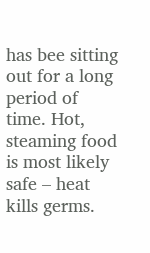has bee sitting out for a long period of time. Hot, steaming food is most likely safe – heat kills germs.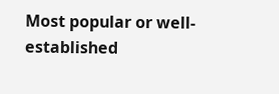Most popular or well-established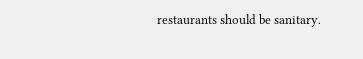restaurants should be sanitary.